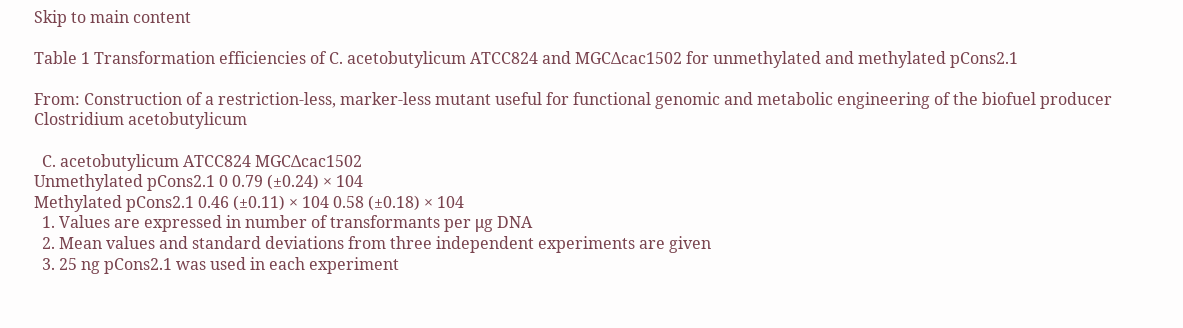Skip to main content

Table 1 Transformation efficiencies of C. acetobutylicum ATCC824 and MGCΔcac1502 for unmethylated and methylated pCons2.1

From: Construction of a restriction-less, marker-less mutant useful for functional genomic and metabolic engineering of the biofuel producer Clostridium acetobutylicum

  C. acetobutylicum ATCC824 MGCΔcac1502
Unmethylated pCons2.1 0 0.79 (±0.24) × 104
Methylated pCons2.1 0.46 (±0.11) × 104 0.58 (±0.18) × 104
  1. Values are expressed in number of transformants per μg DNA
  2. Mean values and standard deviations from three independent experiments are given
  3. 25 ng pCons2.1 was used in each experiment